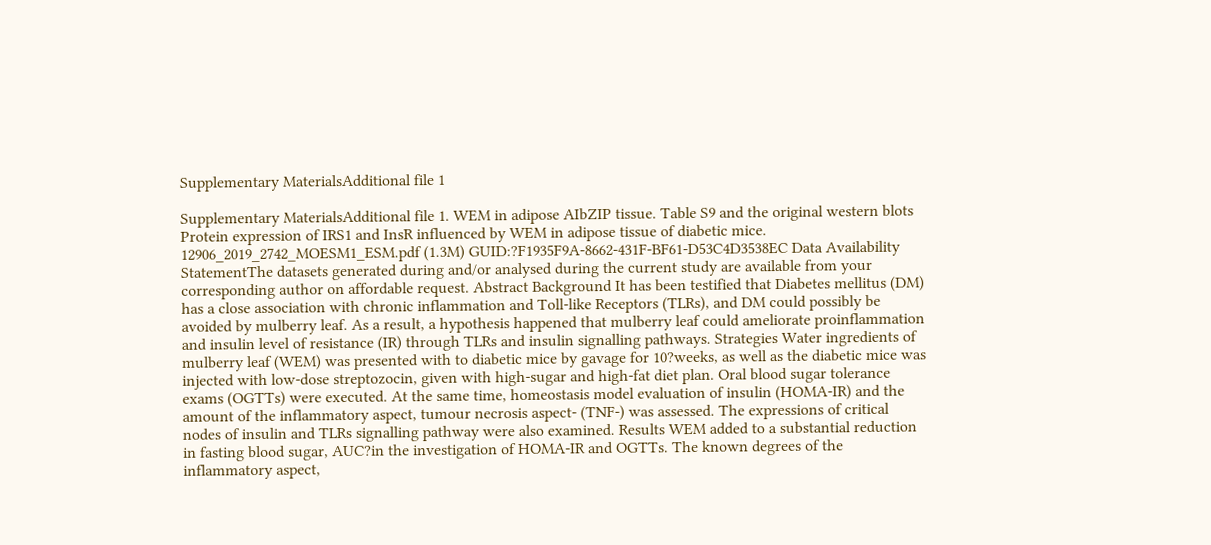Supplementary MaterialsAdditional file 1

Supplementary MaterialsAdditional file 1. WEM in adipose AIbZIP tissue. Table S9 and the original western blots Protein expression of IRS1 and InsR influenced by WEM in adipose tissue of diabetic mice. 12906_2019_2742_MOESM1_ESM.pdf (1.3M) GUID:?F1935F9A-8662-431F-BF61-D53C4D3538EC Data Availability StatementThe datasets generated during and/or analysed during the current study are available from your corresponding author on affordable request. Abstract Background It has been testified that Diabetes mellitus (DM) has a close association with chronic inflammation and Toll-like Receptors (TLRs), and DM could possibly be avoided by mulberry leaf. As a result, a hypothesis happened that mulberry leaf could ameliorate proinflammation and insulin level of resistance (IR) through TLRs and insulin signalling pathways. Strategies Water ingredients of mulberry leaf (WEM) was presented with to diabetic mice by gavage for 10?weeks, as well as the diabetic mice was injected with low-dose streptozocin, given with high-sugar and high-fat diet plan. Oral blood sugar tolerance exams (OGTTs) were executed. At the same time, homeostasis model evaluation of insulin (HOMA-IR) and the amount of the inflammatory aspect, tumour necrosis aspect- (TNF-) was assessed. The expressions of critical nodes of insulin and TLRs signalling pathway were also examined. Results WEM added to a substantial reduction in fasting blood sugar, AUC?in the investigation of HOMA-IR and OGTTs. The known degrees of the inflammatory aspect,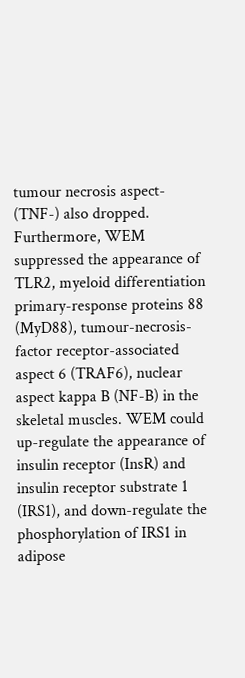tumour necrosis aspect- (TNF-) also dropped. Furthermore, WEM suppressed the appearance of TLR2, myeloid differentiation primary-response proteins 88 (MyD88), tumour-necrosis-factor receptor-associated aspect 6 (TRAF6), nuclear aspect kappa B (NF-B) in the skeletal muscles. WEM could up-regulate the appearance of insulin receptor (InsR) and insulin receptor substrate 1 (IRS1), and down-regulate the phosphorylation of IRS1 in adipose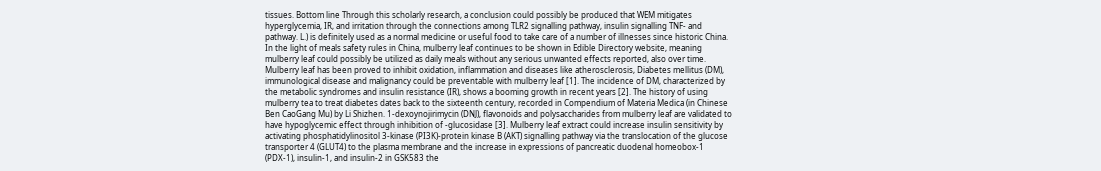tissues. Bottom line Through this scholarly research, a conclusion could possibly be produced that WEM mitigates hyperglycemia, IR, and irritation through the connections among TLR2 signalling pathway, insulin signalling TNF- and pathway. L.) is definitely used as a normal medicine or useful food to take care of a number of illnesses since historic China. In the light of meals safety rules in China, mulberry leaf continues to be shown in Edible Directory website, meaning mulberry leaf could possibly be utilized as daily meals without any serious unwanted effects reported, also over time. Mulberry leaf has been proved to inhibit oxidation, inflammation and diseases like atherosclerosis, Diabetes mellitus (DM), immunological disease and malignancy could be preventable with mulberry leaf [1]. The incidence of DM, characterized by the metabolic syndromes and insulin resistance (IR), shows a booming growth in recent years [2]. The history of using mulberry tea to treat diabetes dates back to the sixteenth century, recorded in Compendium of Materia Medica (in Chinese Ben CaoGang Mu) by Li Shizhen. 1-dexoynojirimycin (DNJ), flavonoids and polysaccharides from mulberry leaf are validated to have hypoglycemic effect through inhibition of -glucosidase [3]. Mulberry leaf extract could increase insulin sensitivity by activating phosphatidylinositol 3-kinase (PI3K)-protein kinase B (AKT) signalling pathway via the translocation of the glucose transporter 4 (GLUT4) to the plasma membrane and the increase in expressions of pancreatic duodenal homeobox-1 (PDX-1), insulin-1, and insulin-2 in GSK583 the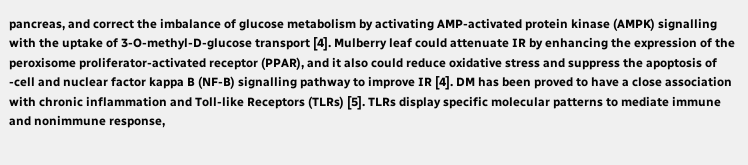pancreas, and correct the imbalance of glucose metabolism by activating AMP-activated protein kinase (AMPK) signalling with the uptake of 3-O-methyl-D-glucose transport [4]. Mulberry leaf could attenuate IR by enhancing the expression of the peroxisome proliferator-activated receptor (PPAR), and it also could reduce oxidative stress and suppress the apoptosis of -cell and nuclear factor kappa B (NF-B) signalling pathway to improve IR [4]. DM has been proved to have a close association with chronic inflammation and Toll-like Receptors (TLRs) [5]. TLRs display specific molecular patterns to mediate immune and nonimmune response,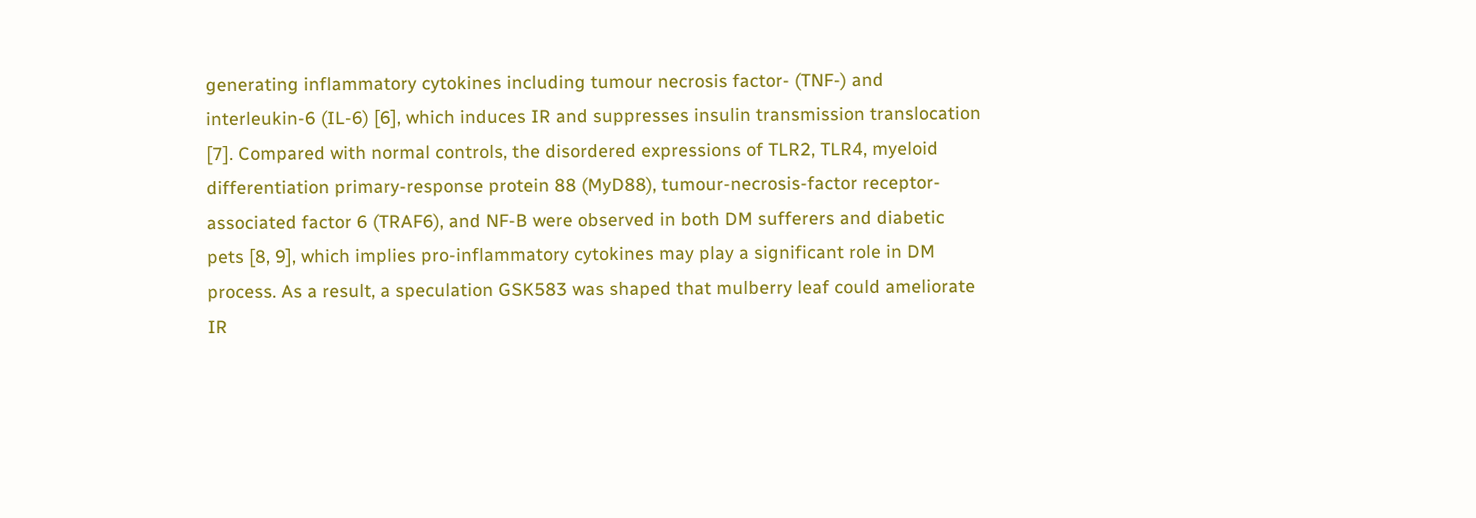generating inflammatory cytokines including tumour necrosis factor- (TNF-) and interleukin-6 (IL-6) [6], which induces IR and suppresses insulin transmission translocation [7]. Compared with normal controls, the disordered expressions of TLR2, TLR4, myeloid differentiation primary-response protein 88 (MyD88), tumour-necrosis-factor receptor-associated factor 6 (TRAF6), and NF-B were observed in both DM sufferers and diabetic pets [8, 9], which implies pro-inflammatory cytokines may play a significant role in DM process. As a result, a speculation GSK583 was shaped that mulberry leaf could ameliorate IR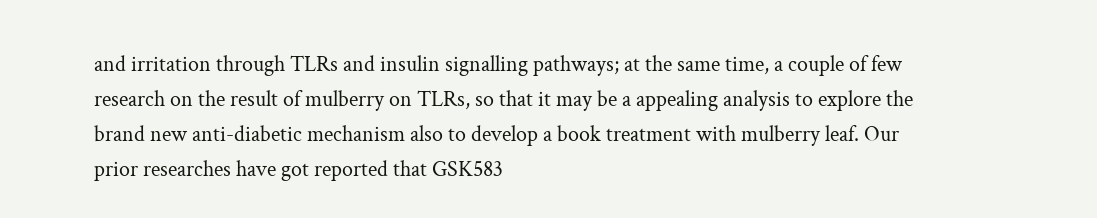and irritation through TLRs and insulin signalling pathways; at the same time, a couple of few research on the result of mulberry on TLRs, so that it may be a appealing analysis to explore the brand new anti-diabetic mechanism also to develop a book treatment with mulberry leaf. Our prior researches have got reported that GSK583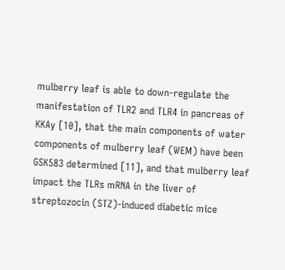mulberry leaf is able to down-regulate the manifestation of TLR2 and TLR4 in pancreas of KKAy [10], that the main components of water components of mulberry leaf (WEM) have been GSK583 determined [11], and that mulberry leaf impact the TLRs mRNA in the liver of streptozocin (STZ)-induced diabetic mice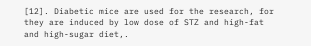[12]. Diabetic mice are used for the research, for they are induced by low dose of STZ and high-fat and high-sugar diet,.